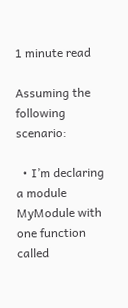1 minute read

Assuming the following scenario:

  • I’m declaring a module MyModule with one function called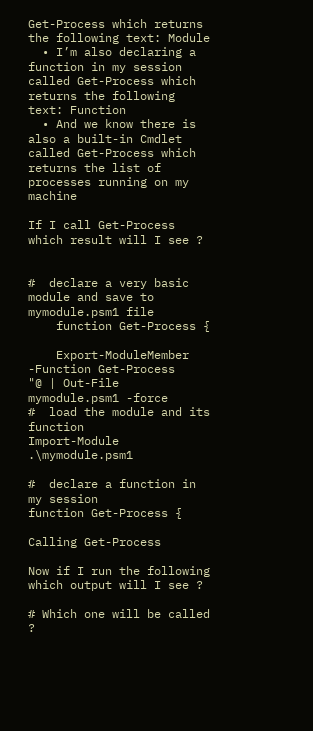Get-Process which returns the following text: Module
  • I’m also declaring a function in my session called Get-Process which returns the following text: Function
  • And we know there is also a built-in Cmdlet called Get-Process which returns the list of processes running on my machine

If I call Get-Process which result will I see ?


#  declare a very basic module and save to mymodule.psm1 file
    function Get-Process {

    Export-ModuleMember -Function Get-Process
"@ | Out-File mymodule.psm1 -force
#  load the module and its function
Import-Module .\mymodule.psm1

#  declare a function in my session
function Get-Process {

Calling Get-Process

Now if I run the following which output will I see ?

# Which one will be called ?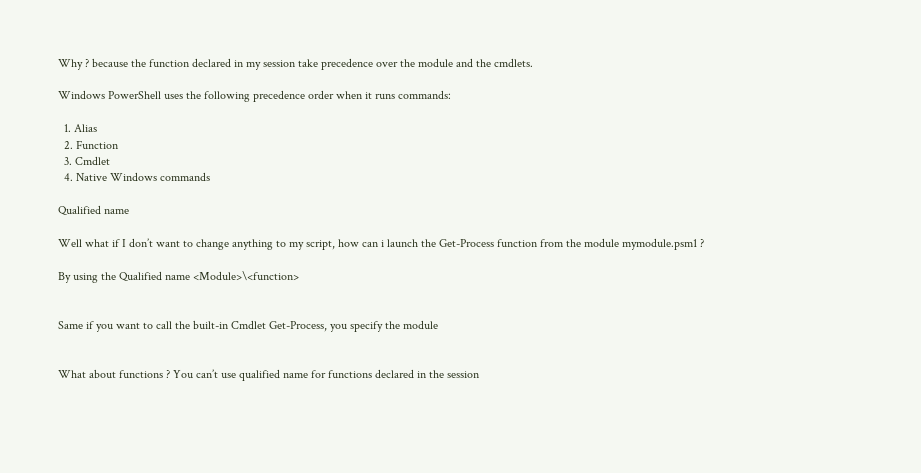Why ? because the function declared in my session take precedence over the module and the cmdlets.

Windows PowerShell uses the following precedence order when it runs commands:

  1. Alias
  2. Function
  3. Cmdlet
  4. Native Windows commands

Qualified name

Well what if I don’t want to change anything to my script, how can i launch the Get-Process function from the module mymodule.psm1 ?

By using the Qualified name <Module>\<function>


Same if you want to call the built-in Cmdlet Get-Process, you specify the module


What about functions ? You can’t use qualified name for functions declared in the session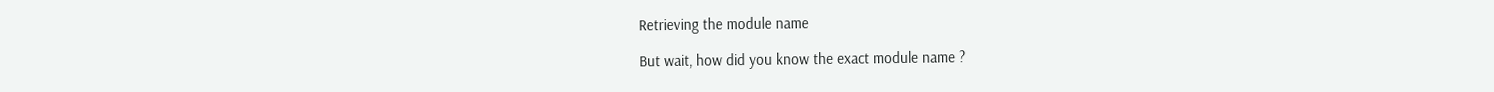Retrieving the module name

But wait, how did you know the exact module name ?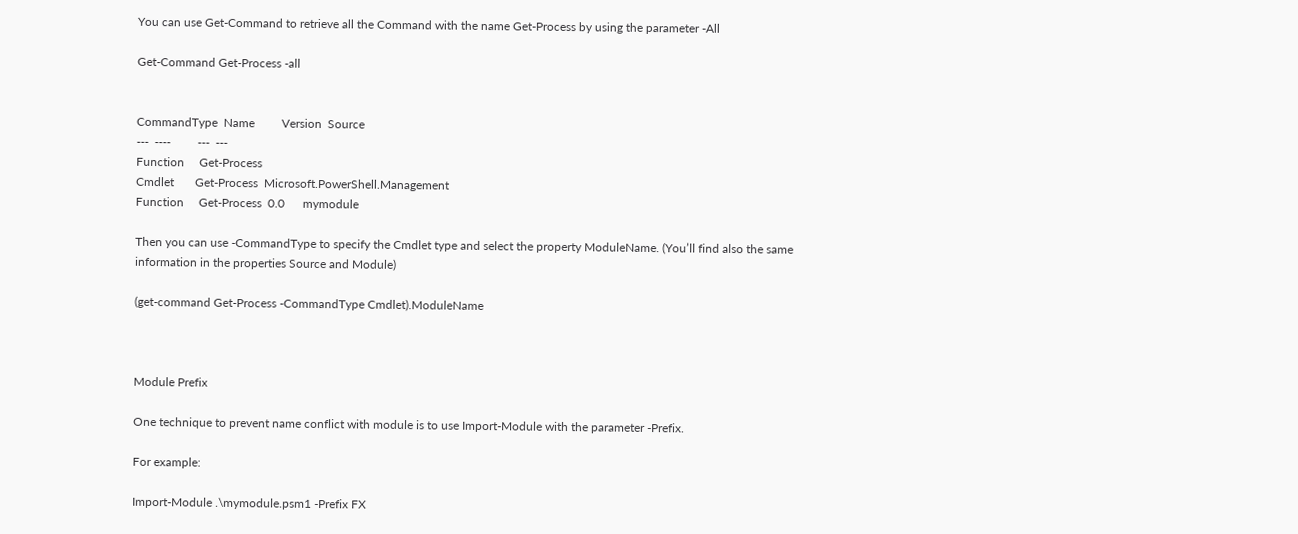You can use Get-Command to retrieve all the Command with the name Get-Process by using the parameter -All

Get-Command Get-Process -all


CommandType  Name         Version  Source
---  ----         ---  ---
Function     Get-Process
Cmdlet       Get-Process  Microsoft.PowerShell.Management
Function     Get-Process  0.0      mymodule

Then you can use -CommandType to specify the Cmdlet type and select the property ModuleName. (You’ll find also the same information in the properties Source and Module)

(get-command Get-Process -CommandType Cmdlet).ModuleName



Module Prefix

One technique to prevent name conflict with module is to use Import-Module with the parameter -Prefix.

For example:

Import-Module .\mymodule.psm1 -Prefix FX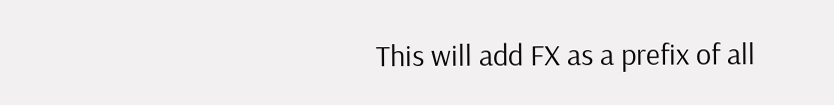This will add FX as a prefix of all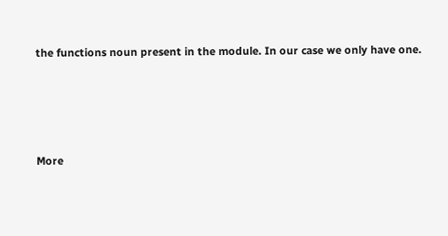the functions noun present in the module. In our case we only have one.




More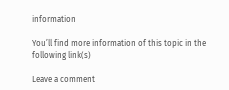information

You’ll find more information of this topic in the following link(s)

Leave a comment